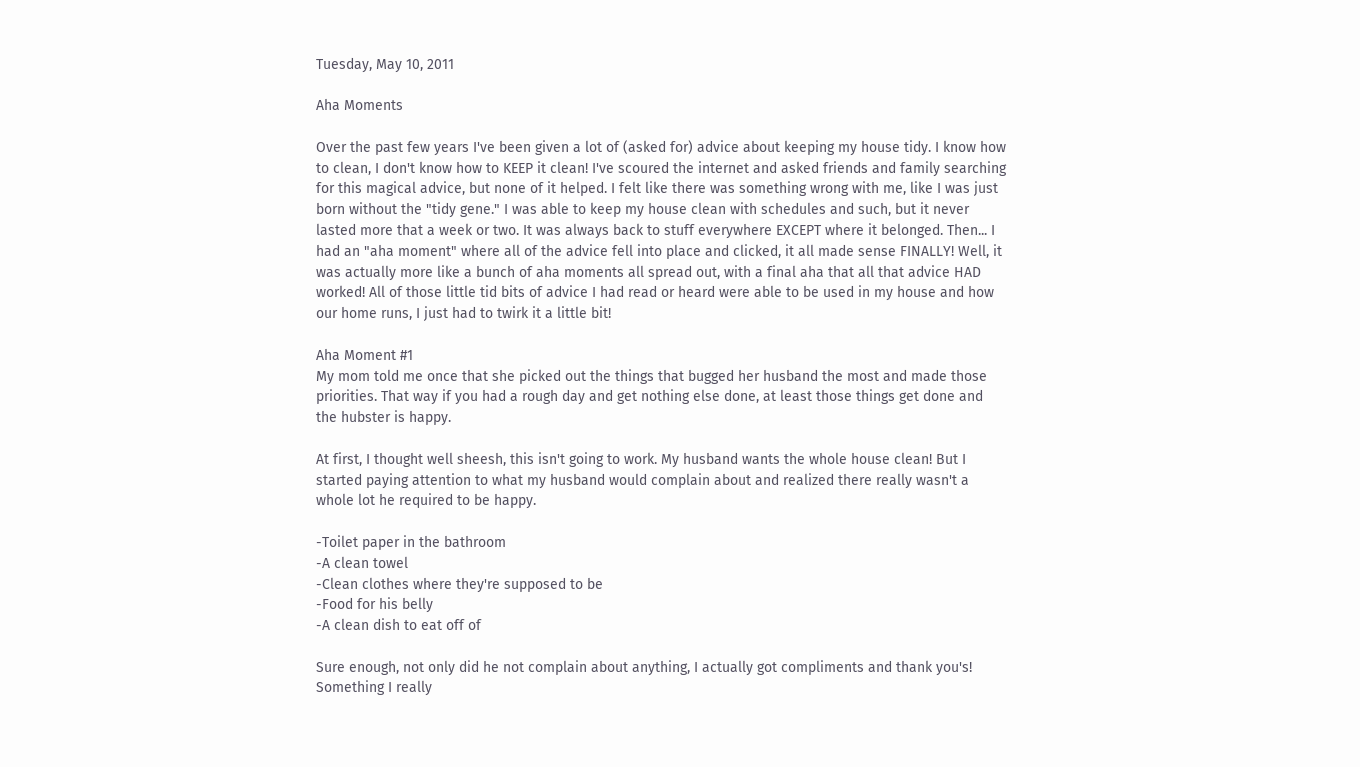Tuesday, May 10, 2011

Aha Moments

Over the past few years I've been given a lot of (asked for) advice about keeping my house tidy. I know how to clean, I don't know how to KEEP it clean! I've scoured the internet and asked friends and family searching for this magical advice, but none of it helped. I felt like there was something wrong with me, like I was just born without the "tidy gene." I was able to keep my house clean with schedules and such, but it never lasted more that a week or two. It was always back to stuff everywhere EXCEPT where it belonged. Then... I had an "aha moment" where all of the advice fell into place and clicked, it all made sense FINALLY! Well, it was actually more like a bunch of aha moments all spread out, with a final aha that all that advice HAD worked! All of those little tid bits of advice I had read or heard were able to be used in my house and how our home runs, I just had to twirk it a little bit!

Aha Moment #1
My mom told me once that she picked out the things that bugged her husband the most and made those priorities. That way if you had a rough day and get nothing else done, at least those things get done and the hubster is happy.

At first, I thought well sheesh, this isn't going to work. My husband wants the whole house clean! But I started paying attention to what my husband would complain about and realized there really wasn't a whole lot he required to be happy.

-Toilet paper in the bathroom
-A clean towel
-Clean clothes where they're supposed to be
-Food for his belly
-A clean dish to eat off of

Sure enough, not only did he not complain about anything, I actually got compliments and thank you's! Something I really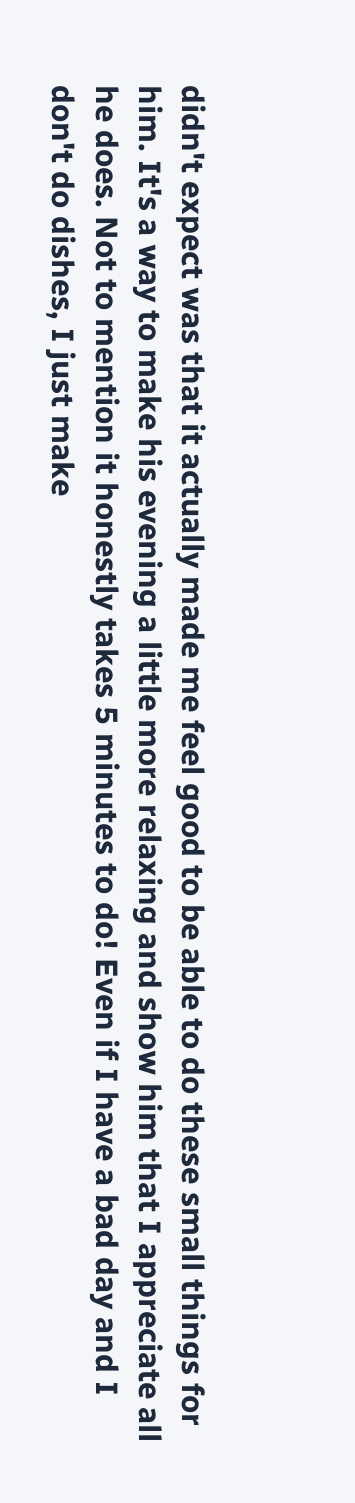didn't expect was that it actually made me feel good to be able to do these small things for him. It's a way to make his evening a little more relaxing and show him that I appreciate all he does. Not to mention it honestly takes 5 minutes to do! Even if I have a bad day and I don't do dishes, I just make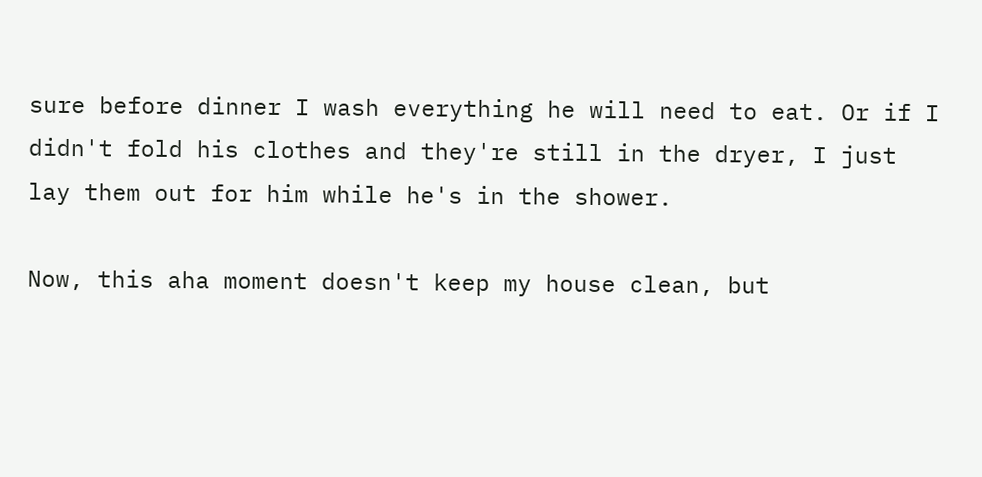sure before dinner I wash everything he will need to eat. Or if I didn't fold his clothes and they're still in the dryer, I just lay them out for him while he's in the shower.

Now, this aha moment doesn't keep my house clean, but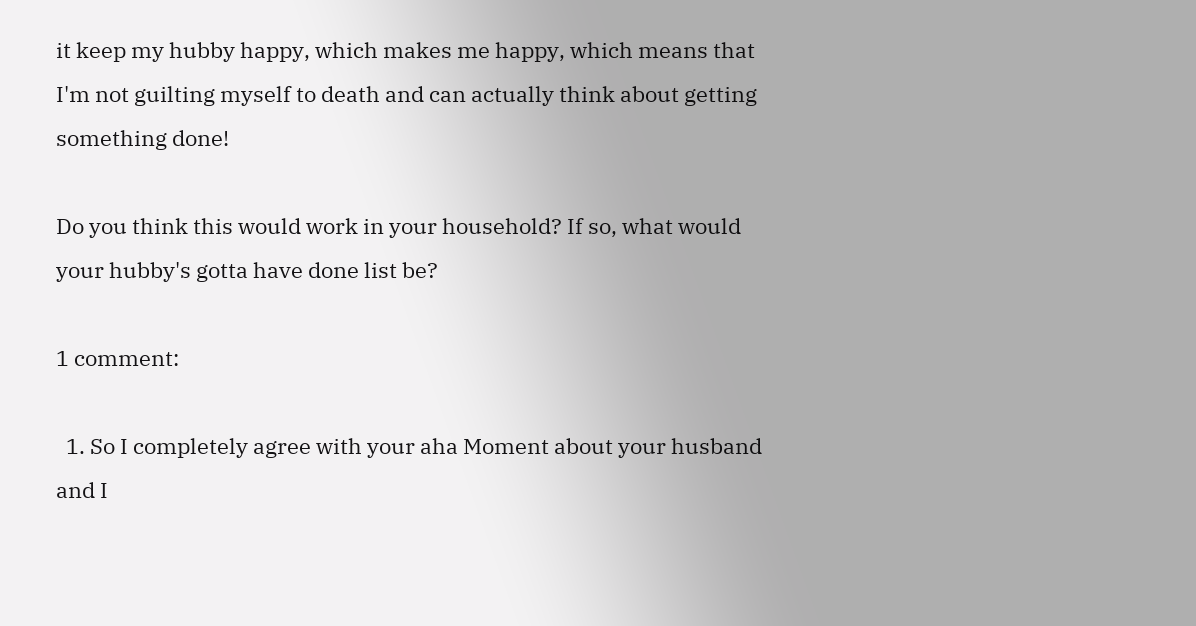it keep my hubby happy, which makes me happy, which means that I'm not guilting myself to death and can actually think about getting something done!

Do you think this would work in your household? If so, what would your hubby's gotta have done list be?

1 comment:

  1. So I completely agree with your aha Moment about your husband and I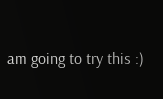am going to try this :)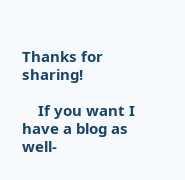Thanks for sharing!

    If you want I have a blog as well-